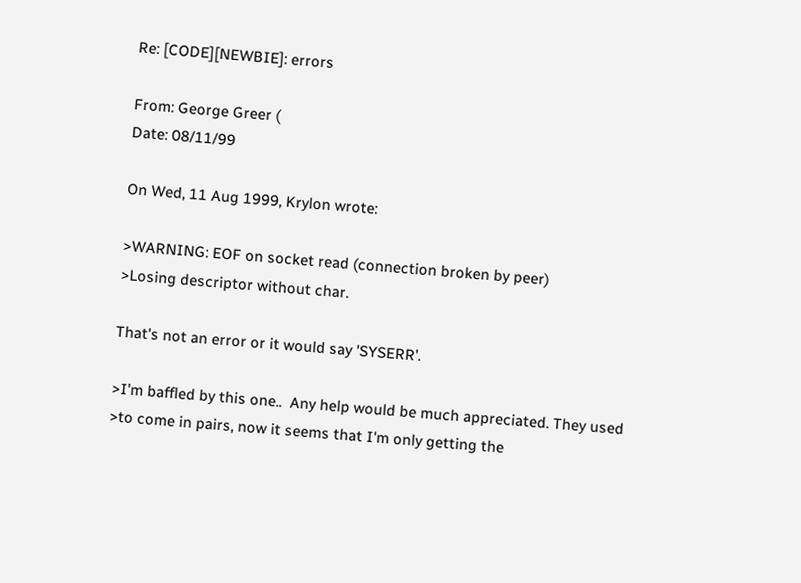Re: [CODE][NEWBIE]: errors

From: George Greer (
Date: 08/11/99

On Wed, 11 Aug 1999, Krylon wrote:

>WARNING: EOF on socket read (connection broken by peer)
>Losing descriptor without char.

That's not an error or it would say 'SYSERR'.

>I'm baffled by this one..  Any help would be much appreciated. They used
>to come in pairs, now it seems that I'm only getting the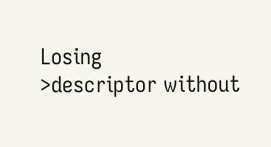Losing
>descriptor without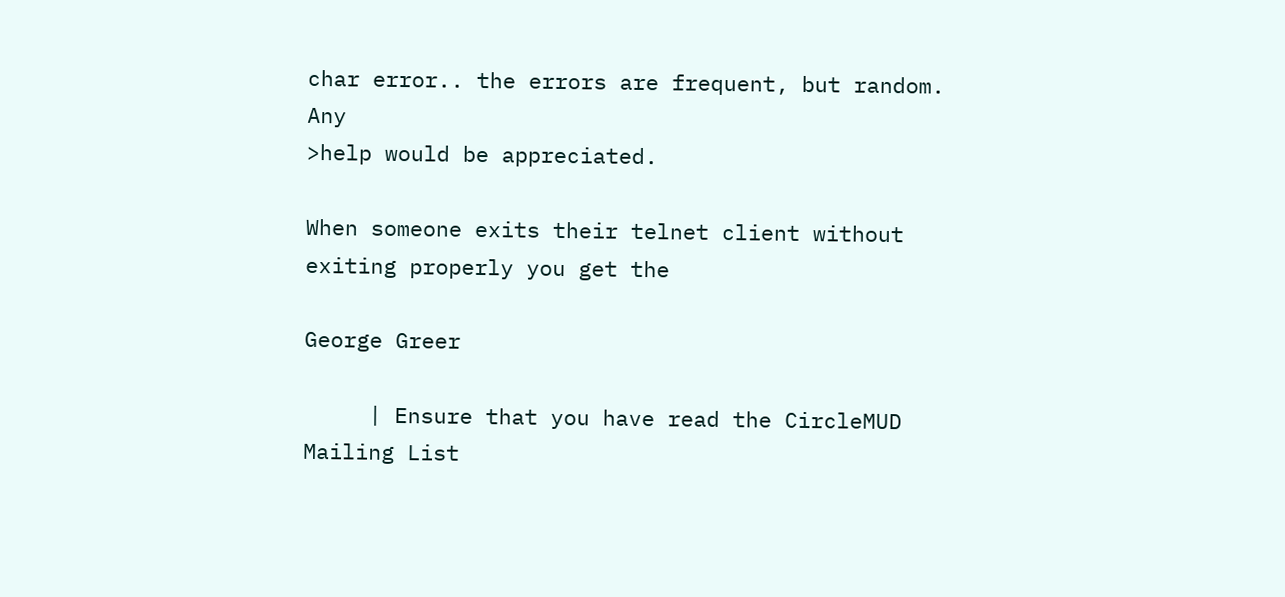char error.. the errors are frequent, but random. Any
>help would be appreciated.

When someone exits their telnet client without exiting properly you get the

George Greer

     | Ensure that you have read the CircleMUD Mailing List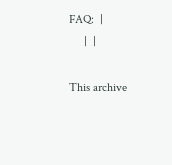FAQ:  |
     |  |

This archive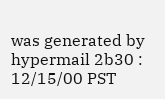was generated by hypermail 2b30 : 12/15/00 PST